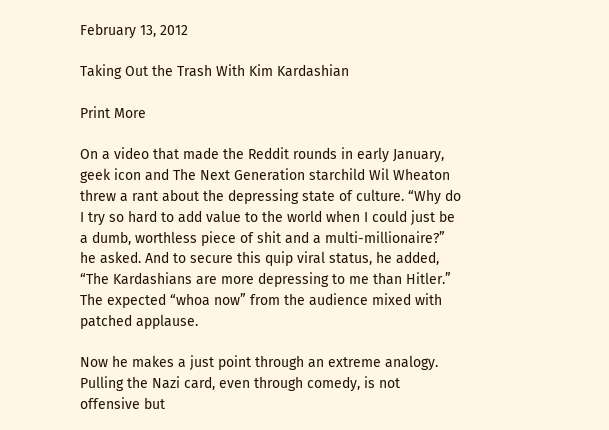February 13, 2012

Taking Out the Trash With Kim Kardashian

Print More

On a video that made the Reddit rounds in early January, geek icon and The Next Generation starchild Wil Wheaton threw a rant about the depressing state of culture. “Why do I try so hard to add value to the world when I could just be a dumb, worthless piece of shit and a multi-millionaire?” he asked. And to secure this quip viral status, he added, “The Kardashians are more depressing to me than Hitler.” The expected “whoa now” from the audience mixed with patched applause.

Now he makes a just point through an extreme analogy. Pulling the Nazi card, even through comedy, is not offensive but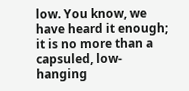low. You know, we have heard it enough; it is no more than a capsuled, low-hanging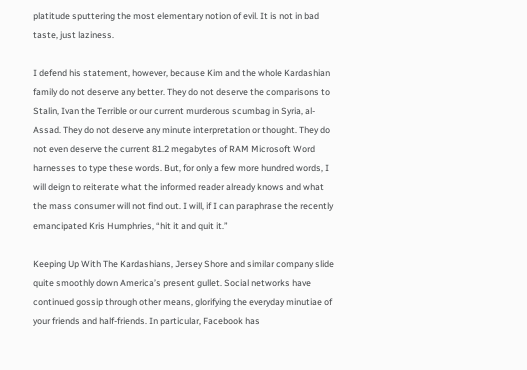platitude sputtering the most elementary notion of evil. It is not in bad taste, just laziness.

I defend his statement, however, because Kim and the whole Kardashian family do not deserve any better. They do not deserve the comparisons to Stalin, Ivan the Terrible or our current murderous scumbag in Syria, al-Assad. They do not deserve any minute interpretation or thought. They do not even deserve the current 81.2 megabytes of RAM Microsoft Word harnesses to type these words. But, for only a few more hundred words, I will deign to reiterate what the informed reader already knows and what the mass consumer will not find out. I will, if I can paraphrase the recently emancipated Kris Humphries, “hit it and quit it.”

Keeping Up With The Kardashians, Jersey Shore and similar company slide quite smoothly down America’s present gullet. Social networks have continued gossip through other means, glorifying the everyday minutiae of your friends and half-friends. In particular, Facebook has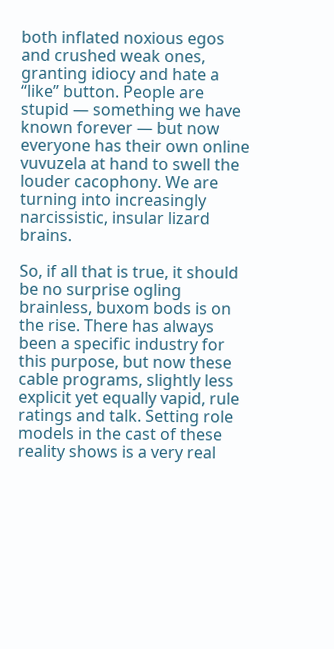both inflated noxious egos and crushed weak ones, granting idiocy and hate a “like” button. People are stupid — something we have known forever — but now everyone has their own online vuvuzela at hand to swell the louder cacophony. We are turning into increasingly narcissistic, insular lizard brains.

So, if all that is true, it should be no surprise ogling brainless, buxom bods is on the rise. There has always been a specific industry for this purpose, but now these cable programs, slightly less explicit yet equally vapid, rule ratings and talk. Setting role models in the cast of these reality shows is a very real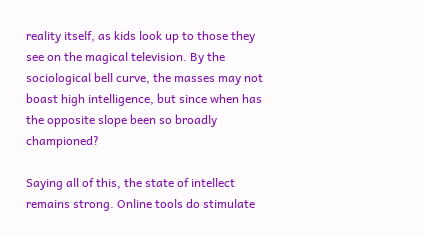reality itself, as kids look up to those they see on the magical television. By the sociological bell curve, the masses may not boast high intelligence, but since when has the opposite slope been so broadly championed?

Saying all of this, the state of intellect remains strong. Online tools do stimulate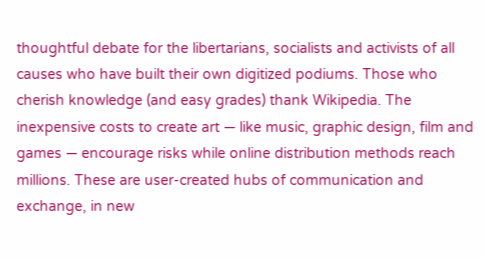thoughtful debate for the libertarians, socialists and activists of all causes who have built their own digitized podiums. Those who cherish knowledge (and easy grades) thank Wikipedia. The inexpensive costs to create art — like music, graphic design, film and games — encourage risks while online distribution methods reach millions. These are user-created hubs of communication and exchange, in new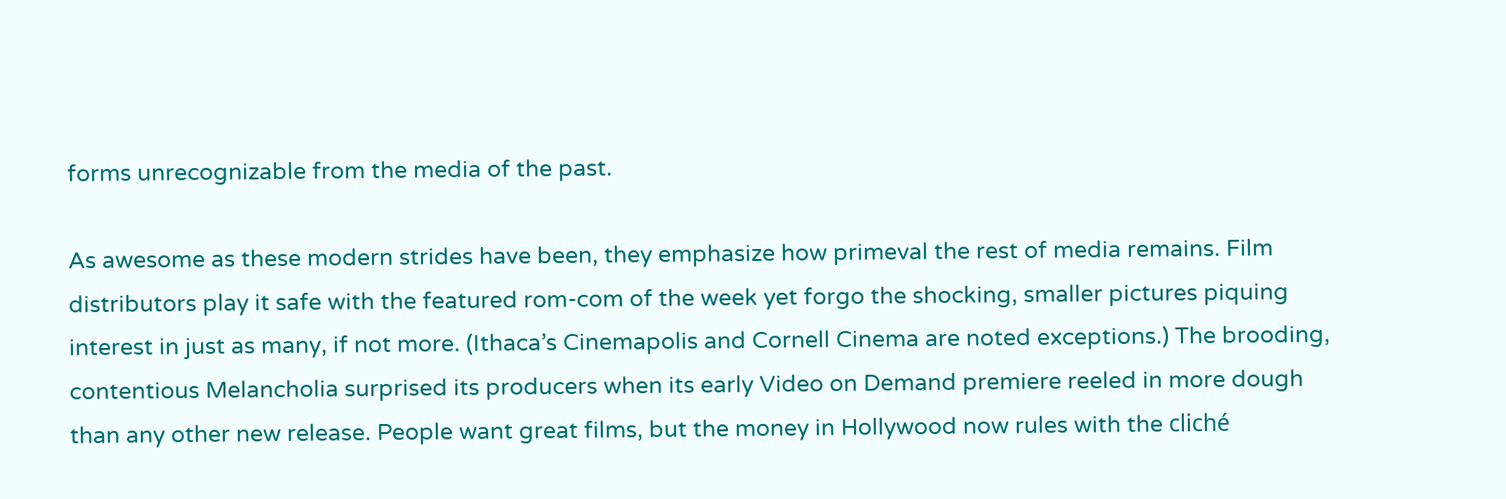forms unrecognizable from the media of the past.

As awesome as these modern strides have been, they emphasize how primeval the rest of media remains. Film distributors play it safe with the featured rom-com of the week yet forgo the shocking, smaller pictures piquing interest in just as many, if not more. (Ithaca’s Cinemapolis and Cornell Cinema are noted exceptions.) The brooding, contentious Melancholia surprised its producers when its early Video on Demand premiere reeled in more dough than any other new release. People want great films, but the money in Hollywood now rules with the cliché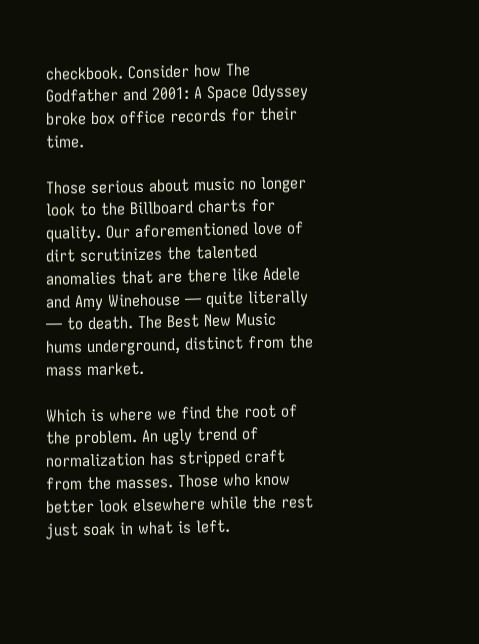checkbook. Consider how The Godfather and 2001: A Space Odyssey broke box office records for their time.

Those serious about music no longer look to the Billboard charts for quality. Our aforementioned love of dirt scrutinizes the talented anomalies that are there like Adele and Amy Winehouse — quite literally — to death. The Best New Music hums underground, distinct from the mass market.

Which is where we find the root of the problem. An ugly trend of normalization has stripped craft from the masses. Those who know better look elsewhere while the rest just soak in what is left.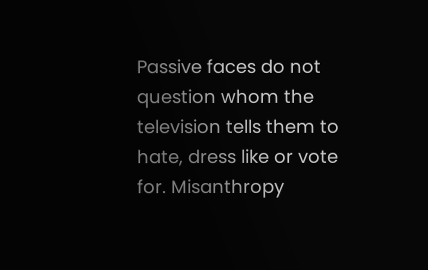Passive faces do not question whom the television tells them to hate, dress like or vote for. Misanthropy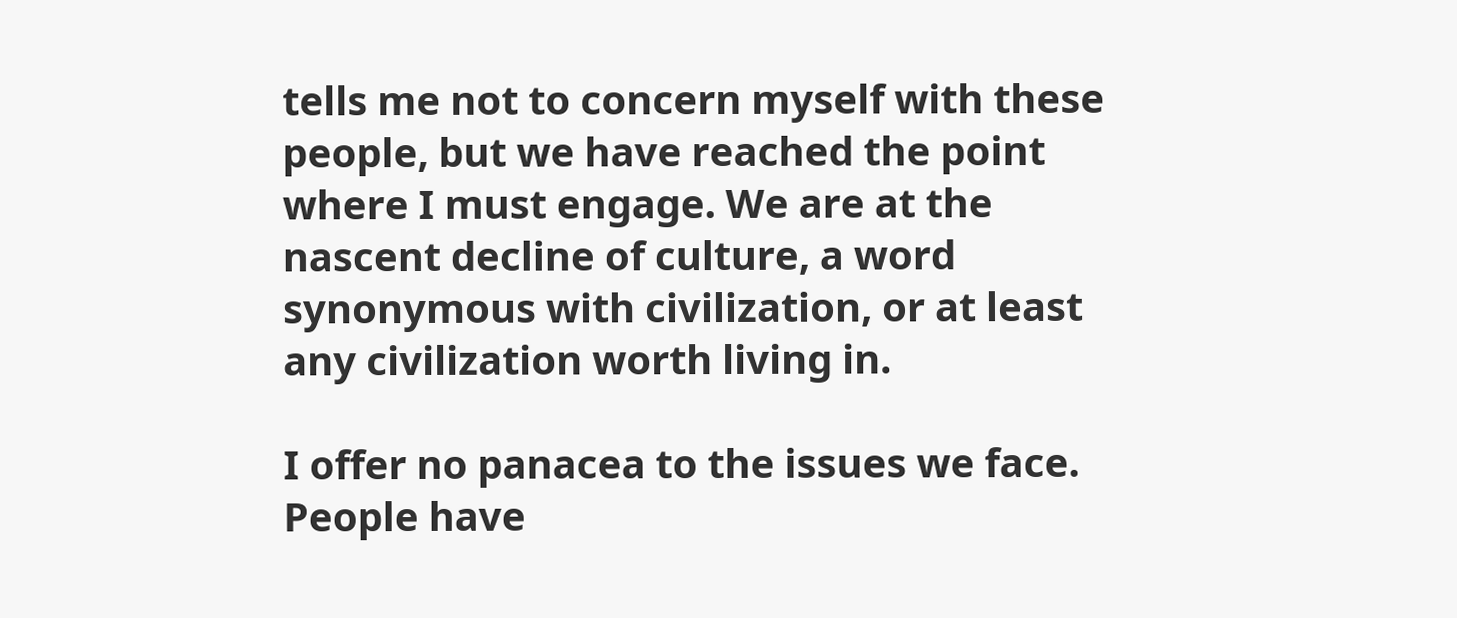tells me not to concern myself with these people, but we have reached the point where I must engage. We are at the nascent decline of culture, a word synonymous with civilization, or at least any civilization worth living in.

I offer no panacea to the issues we face. People have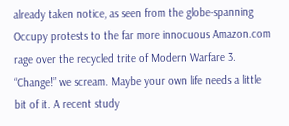already taken notice, as seen from the globe-spanning Occupy protests to the far more innocuous Amazon.com rage over the recycled trite of Modern Warfare 3. “Change!” we scream. Maybe your own life needs a little bit of it. A recent study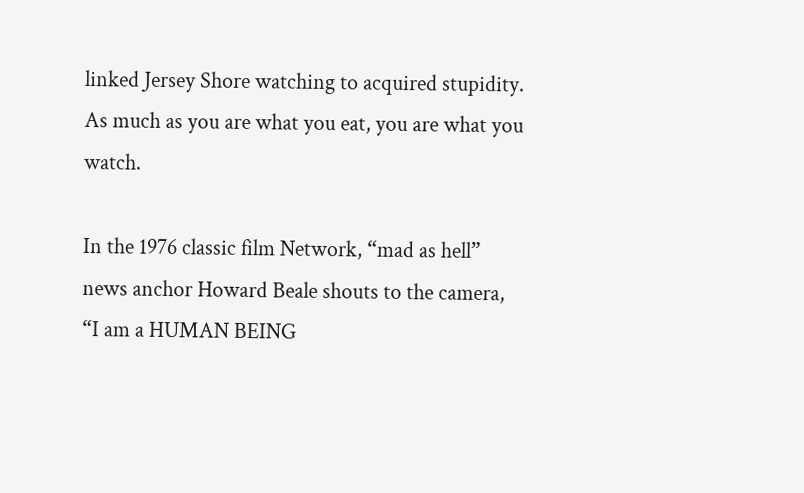linked Jersey Shore watching to acquired stupidity. As much as you are what you eat, you are what you watch.

In the 1976 classic film Network, “mad as hell” news anchor Howard Beale shouts to the camera, “I am a HUMAN BEING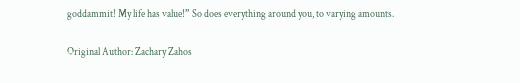goddammit! My life has value!” So does everything around you, to varying amounts.

Original Author: Zachary Zahos